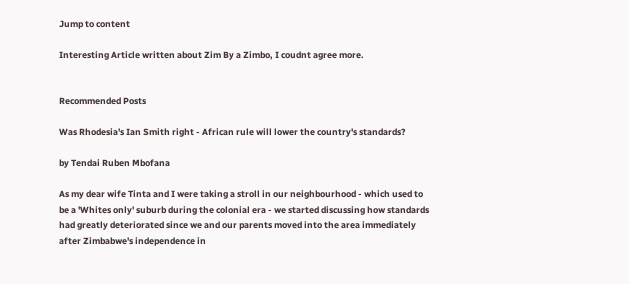Jump to content

Interesting Article written about Zim By a Zimbo, I coudnt agree more.


Recommended Posts

Was Rhodesia's Ian Smith right - African rule will lower the country's standards?

by Tendai Ruben Mbofana

As my dear wife Tinta and I were taking a stroll in our neighbourhood - which used to be a 'Whites only' suburb during the colonial era - we started discussing how standards had greatly deteriorated since we and our parents moved into the area immediately after Zimbabwe's independence in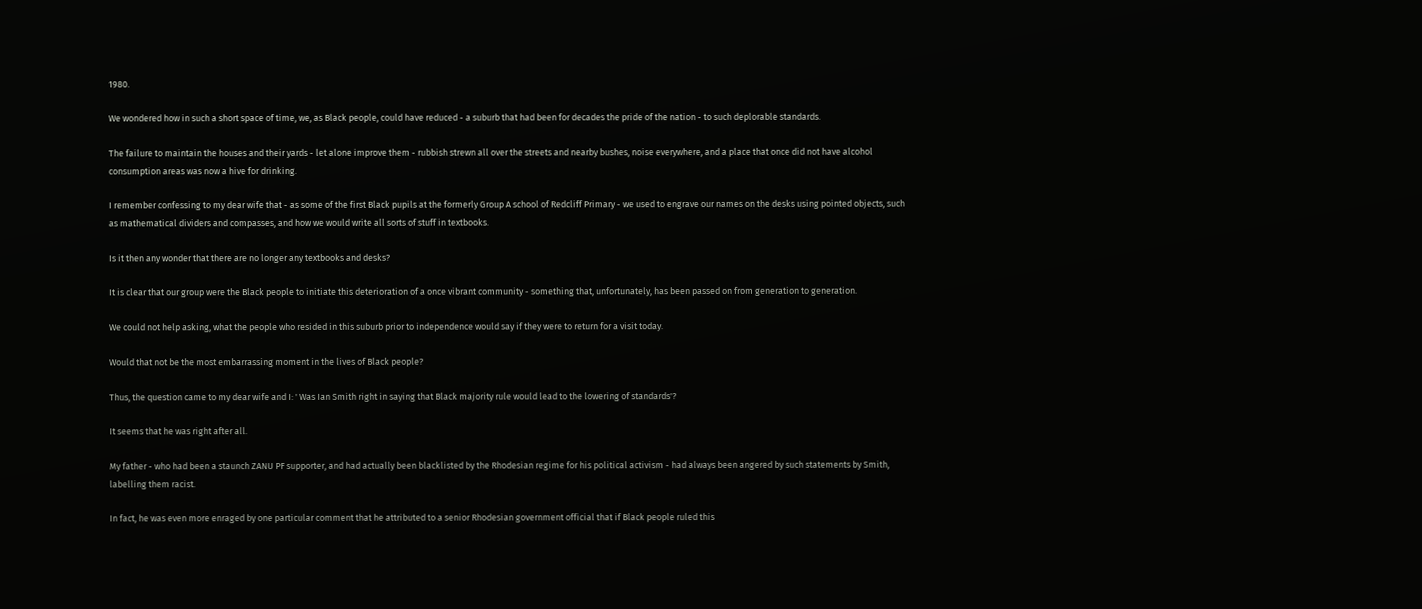1980.

We wondered how in such a short space of time, we, as Black people, could have reduced - a suburb that had been for decades the pride of the nation - to such deplorable standards.

The failure to maintain the houses and their yards - let alone improve them - rubbish strewn all over the streets and nearby bushes, noise everywhere, and a place that once did not have alcohol consumption areas was now a hive for drinking.

I remember confessing to my dear wife that - as some of the first Black pupils at the formerly Group A school of Redcliff Primary - we used to engrave our names on the desks using pointed objects, such as mathematical dividers and compasses, and how we would write all sorts of stuff in textbooks.

Is it then any wonder that there are no longer any textbooks and desks?

It is clear that our group were the Black people to initiate this deterioration of a once vibrant community - something that, unfortunately, has been passed on from generation to generation.

We could not help asking, what the people who resided in this suburb prior to independence would say if they were to return for a visit today.

Would that not be the most embarrassing moment in the lives of Black people?

Thus, the question came to my dear wife and I: ' Was Ian Smith right in saying that Black majority rule would lead to the lowering of standards'?

It seems that he was right after all.

My father - who had been a staunch ZANU PF supporter, and had actually been blacklisted by the Rhodesian regime for his political activism - had always been angered by such statements by Smith, labelling them racist.

In fact, he was even more enraged by one particular comment that he attributed to a senior Rhodesian government official that if Black people ruled this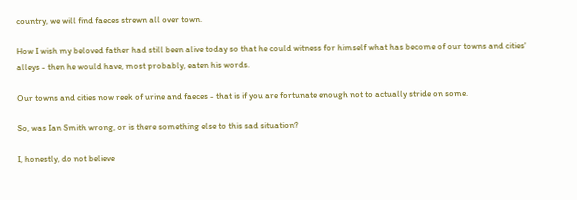country, we will find faeces strewn all over town.

How I wish my beloved father had still been alive today so that he could witness for himself what has become of our towns and cities' alleys - then he would have, most probably, eaten his words.

Our towns and cities now reek of urine and faeces - that is if you are fortunate enough not to actually stride on some.

So, was Ian Smith wrong, or is there something else to this sad situation?

I, honestly, do not believe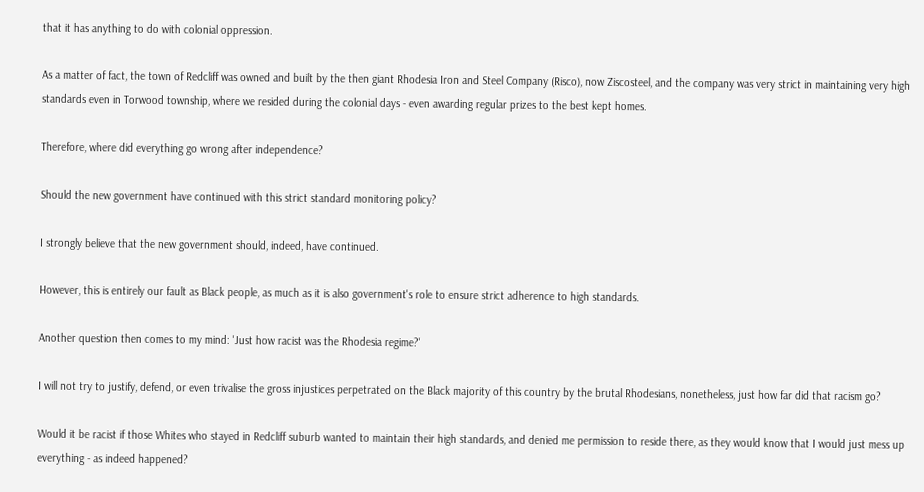that it has anything to do with colonial oppression.

As a matter of fact, the town of Redcliff was owned and built by the then giant Rhodesia Iron and Steel Company (Risco), now Ziscosteel, and the company was very strict in maintaining very high standards even in Torwood township, where we resided during the colonial days - even awarding regular prizes to the best kept homes.

Therefore, where did everything go wrong after independence?

Should the new government have continued with this strict standard monitoring policy?

I strongly believe that the new government should, indeed, have continued.

However, this is entirely our fault as Black people, as much as it is also government's role to ensure strict adherence to high standards.

Another question then comes to my mind: 'Just how racist was the Rhodesia regime?'

I will not try to justify, defend, or even trivalise the gross injustices perpetrated on the Black majority of this country by the brutal Rhodesians, nonetheless, just how far did that racism go?

Would it be racist if those Whites who stayed in Redcliff suburb wanted to maintain their high standards, and denied me permission to reside there, as they would know that I would just mess up everything - as indeed happened?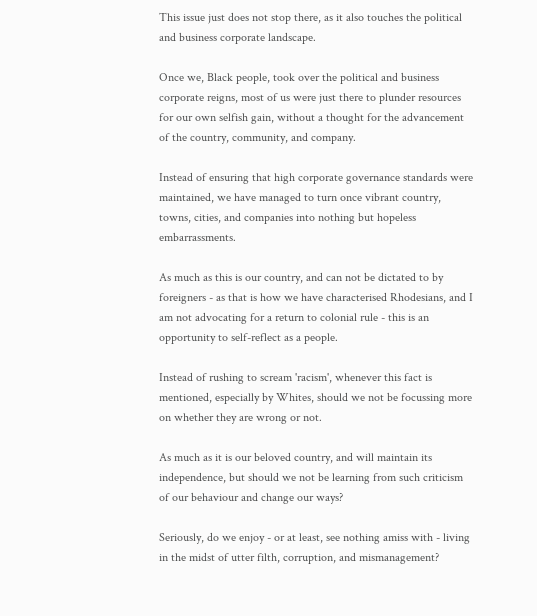This issue just does not stop there, as it also touches the political and business corporate landscape.

Once we, Black people, took over the political and business corporate reigns, most of us were just there to plunder resources for our own selfish gain, without a thought for the advancement of the country, community, and company.

Instead of ensuring that high corporate governance standards were maintained, we have managed to turn once vibrant country, towns, cities, and companies into nothing but hopeless embarrassments.

As much as this is our country, and can not be dictated to by foreigners - as that is how we have characterised Rhodesians, and I am not advocating for a return to colonial rule - this is an opportunity to self-reflect as a people.

Instead of rushing to scream 'racism', whenever this fact is mentioned, especially by Whites, should we not be focussing more on whether they are wrong or not.

As much as it is our beloved country, and will maintain its independence, but should we not be learning from such criticism of our behaviour and change our ways?

Seriously, do we enjoy - or at least, see nothing amiss with - living in the midst of utter filth, corruption, and mismanagement?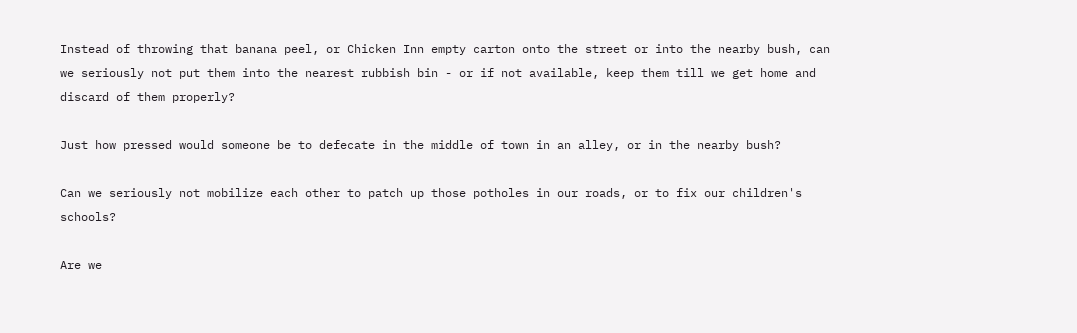Instead of throwing that banana peel, or Chicken Inn empty carton onto the street or into the nearby bush, can we seriously not put them into the nearest rubbish bin - or if not available, keep them till we get home and discard of them properly?

Just how pressed would someone be to defecate in the middle of town in an alley, or in the nearby bush?

Can we seriously not mobilize each other to patch up those potholes in our roads, or to fix our children's schools?

Are we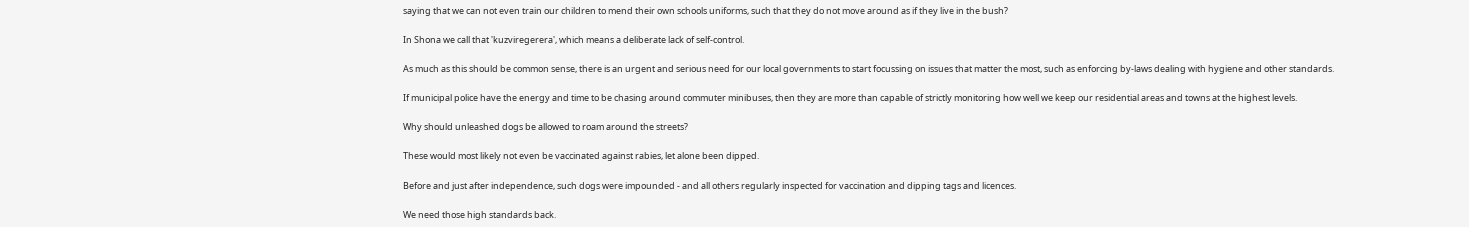saying that we can not even train our children to mend their own schools uniforms, such that they do not move around as if they live in the bush?

In Shona we call that 'kuzviregerera', which means a deliberate lack of self-control.

As much as this should be common sense, there is an urgent and serious need for our local governments to start focussing on issues that matter the most, such as enforcing by-laws dealing with hygiene and other standards.

If municipal police have the energy and time to be chasing around commuter minibuses, then they are more than capable of strictly monitoring how well we keep our residential areas and towns at the highest levels.

Why should unleashed dogs be allowed to roam around the streets?

These would most likely not even be vaccinated against rabies, let alone been dipped.

Before and just after independence, such dogs were impounded - and all others regularly inspected for vaccination and dipping tags and licences.

We need those high standards back.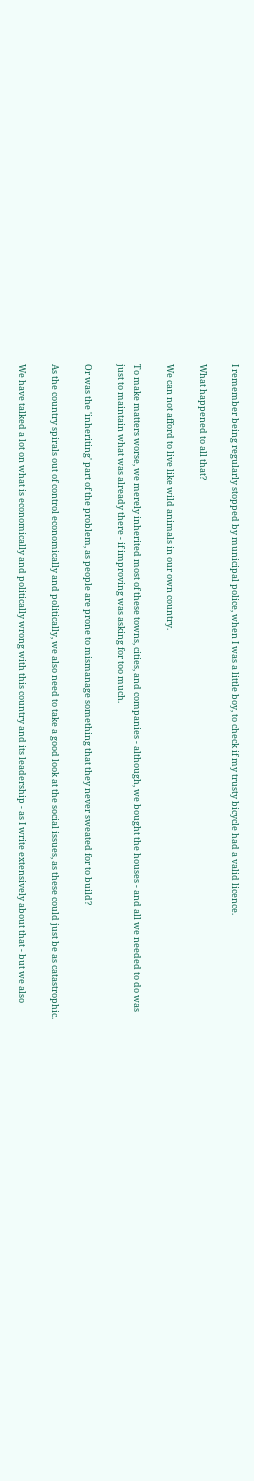I remember being regularly stopped by municipal police, when I was a little boy, to check if my trusty bicycle had a valid licence.

What happened to all that?

We can not afford to live like wild animals in our own country.

To make matters worse, we merely inherited most of these towns, cities, and companies - although, we bought the houses - and all we needed to do was just to maintain what was already there - if improving was asking for too much.

Or was the 'inheriting' part of the problem, as people are prone to mismanage something that they never sweated for to build?

As the country spirals out of control economically and politically, we also need to take a good look at the social issues, as these could just be as catastrophic.

We have talked a lot on what is economically and politically wrong with this country and its leadership - as I write extensively about that - but we also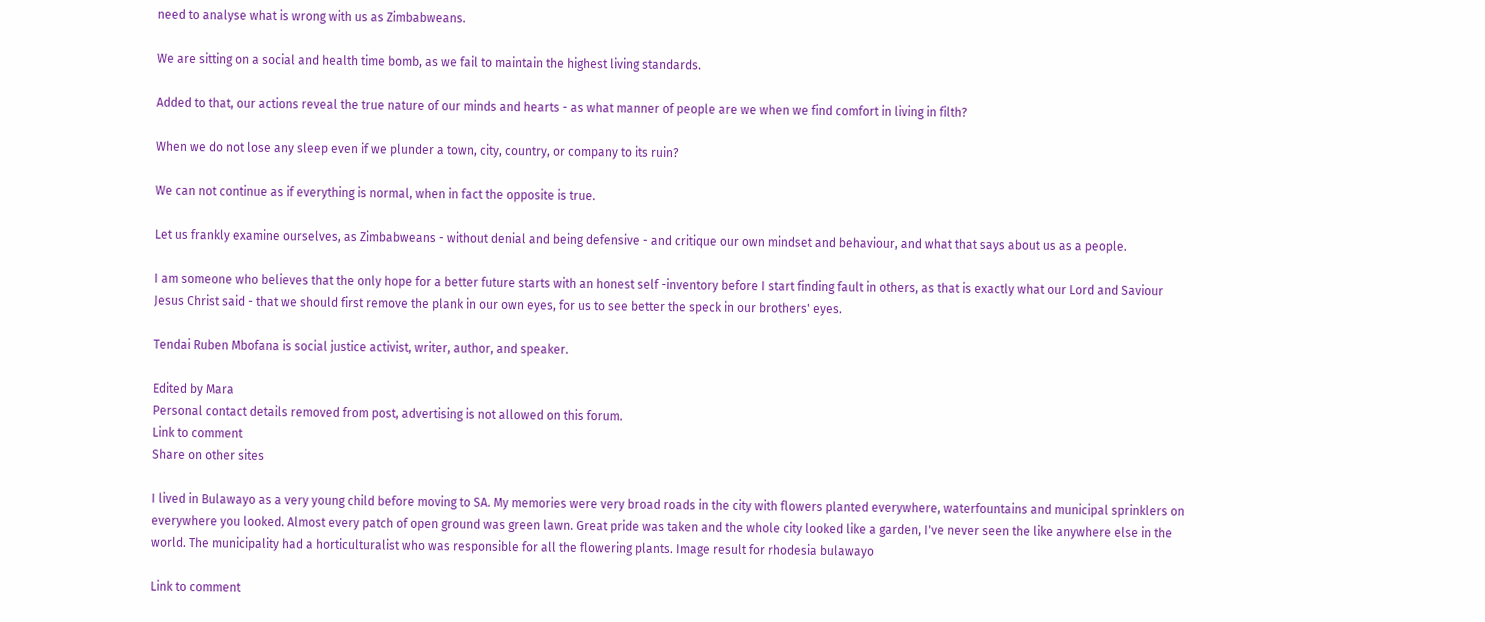need to analyse what is wrong with us as Zimbabweans.

We are sitting on a social and health time bomb, as we fail to maintain the highest living standards.

Added to that, our actions reveal the true nature of our minds and hearts - as what manner of people are we when we find comfort in living in filth?

When we do not lose any sleep even if we plunder a town, city, country, or company to its ruin?

We can not continue as if everything is normal, when in fact the opposite is true.

Let us frankly examine ourselves, as Zimbabweans - without denial and being defensive - and critique our own mindset and behaviour, and what that says about us as a people.

I am someone who believes that the only hope for a better future starts with an honest self -inventory before I start finding fault in others, as that is exactly what our Lord and Saviour Jesus Christ said - that we should first remove the plank in our own eyes, for us to see better the speck in our brothers' eyes.

Tendai Ruben Mbofana is social justice activist, writer, author, and speaker.

Edited by Mara
Personal contact details removed from post, advertising is not allowed on this forum.
Link to comment
Share on other sites

I lived in Bulawayo as a very young child before moving to SA. My memories were very broad roads in the city with flowers planted everywhere, waterfountains and municipal sprinklers on everywhere you looked. Almost every patch of open ground was green lawn. Great pride was taken and the whole city looked like a garden, I've never seen the like anywhere else in the world. The municipality had a horticulturalist who was responsible for all the flowering plants. Image result for rhodesia bulawayo

Link to comment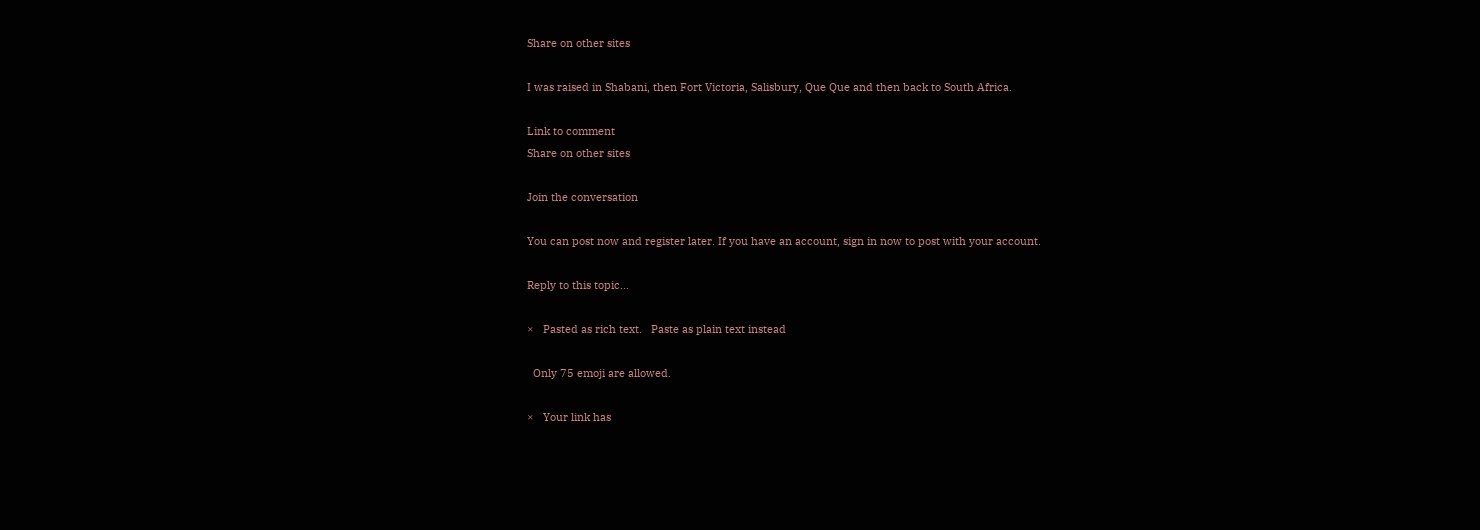Share on other sites

I was raised in Shabani, then Fort Victoria, Salisbury, Que Que and then back to South Africa.

Link to comment
Share on other sites

Join the conversation

You can post now and register later. If you have an account, sign in now to post with your account.

Reply to this topic...

×   Pasted as rich text.   Paste as plain text instead

  Only 75 emoji are allowed.

×   Your link has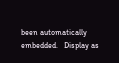been automatically embedded.   Display as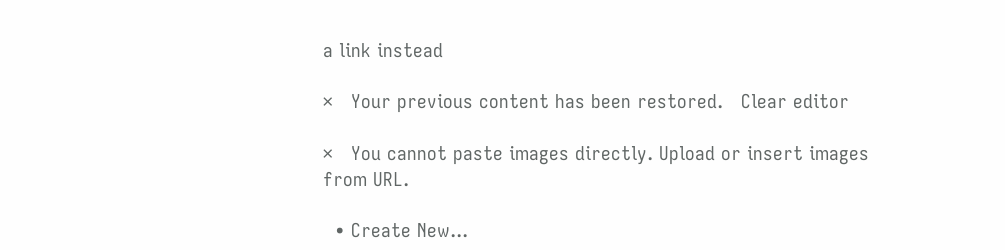a link instead

×   Your previous content has been restored.   Clear editor

×   You cannot paste images directly. Upload or insert images from URL.

  • Create New...